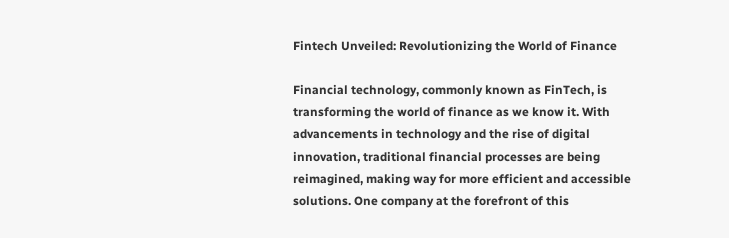Fintech Unveiled: Revolutionizing the World of Finance

Financial technology, commonly known as FinTech, is transforming the world of finance as we know it. With advancements in technology and the rise of digital innovation, traditional financial processes are being reimagined, making way for more efficient and accessible solutions. One company at the forefront of this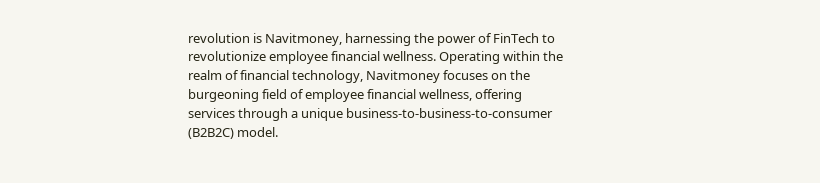revolution is Navitmoney, harnessing the power of FinTech to revolutionize employee financial wellness. Operating within the realm of financial technology, Navitmoney focuses on the burgeoning field of employee financial wellness, offering services through a unique business-to-business-to-consumer (B2B2C) model.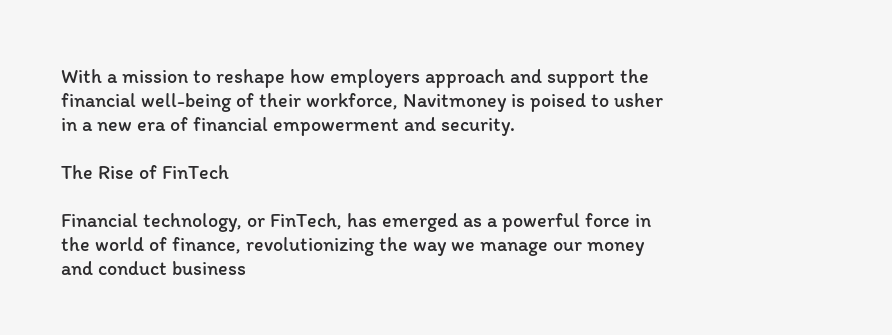With a mission to reshape how employers approach and support the financial well-being of their workforce, Navitmoney is poised to usher in a new era of financial empowerment and security.

The Rise of FinTech

Financial technology, or FinTech, has emerged as a powerful force in the world of finance, revolutionizing the way we manage our money and conduct business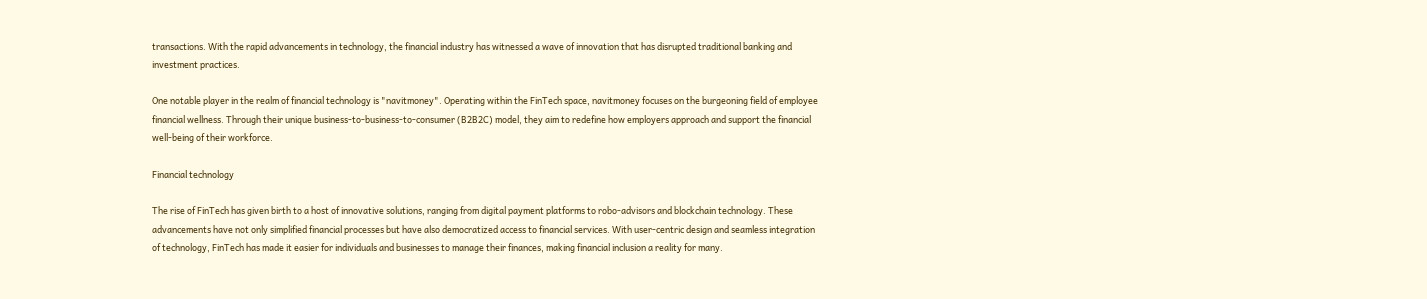transactions. With the rapid advancements in technology, the financial industry has witnessed a wave of innovation that has disrupted traditional banking and investment practices.

One notable player in the realm of financial technology is "navitmoney". Operating within the FinTech space, navitmoney focuses on the burgeoning field of employee financial wellness. Through their unique business-to-business-to-consumer (B2B2C) model, they aim to redefine how employers approach and support the financial well-being of their workforce.

Financial technology

The rise of FinTech has given birth to a host of innovative solutions, ranging from digital payment platforms to robo-advisors and blockchain technology. These advancements have not only simplified financial processes but have also democratized access to financial services. With user-centric design and seamless integration of technology, FinTech has made it easier for individuals and businesses to manage their finances, making financial inclusion a reality for many.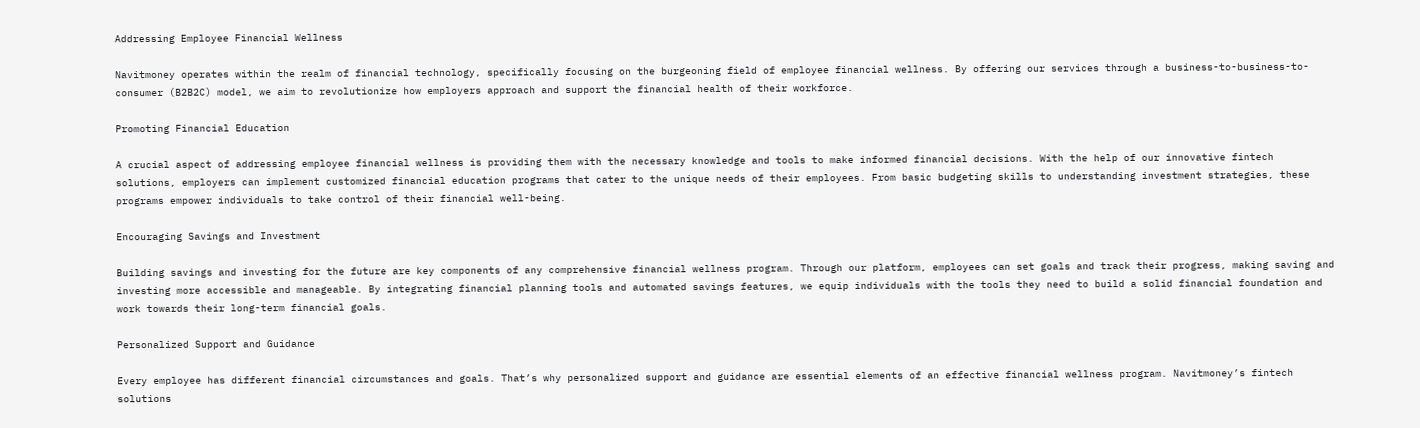Addressing Employee Financial Wellness

Navitmoney operates within the realm of financial technology, specifically focusing on the burgeoning field of employee financial wellness. By offering our services through a business-to-business-to-consumer (B2B2C) model, we aim to revolutionize how employers approach and support the financial health of their workforce.

Promoting Financial Education

A crucial aspect of addressing employee financial wellness is providing them with the necessary knowledge and tools to make informed financial decisions. With the help of our innovative fintech solutions, employers can implement customized financial education programs that cater to the unique needs of their employees. From basic budgeting skills to understanding investment strategies, these programs empower individuals to take control of their financial well-being.

Encouraging Savings and Investment

Building savings and investing for the future are key components of any comprehensive financial wellness program. Through our platform, employees can set goals and track their progress, making saving and investing more accessible and manageable. By integrating financial planning tools and automated savings features, we equip individuals with the tools they need to build a solid financial foundation and work towards their long-term financial goals.

Personalized Support and Guidance

Every employee has different financial circumstances and goals. That’s why personalized support and guidance are essential elements of an effective financial wellness program. Navitmoney’s fintech solutions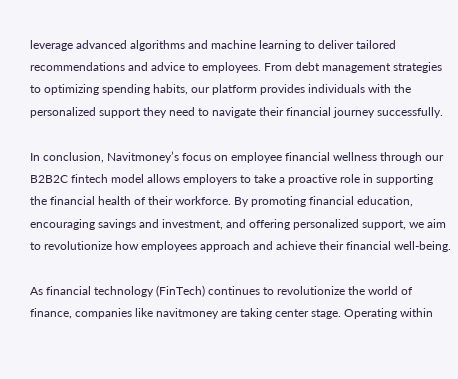leverage advanced algorithms and machine learning to deliver tailored recommendations and advice to employees. From debt management strategies to optimizing spending habits, our platform provides individuals with the personalized support they need to navigate their financial journey successfully.

In conclusion, Navitmoney’s focus on employee financial wellness through our B2B2C fintech model allows employers to take a proactive role in supporting the financial health of their workforce. By promoting financial education, encouraging savings and investment, and offering personalized support, we aim to revolutionize how employees approach and achieve their financial well-being.

As financial technology (FinTech) continues to revolutionize the world of finance, companies like navitmoney are taking center stage. Operating within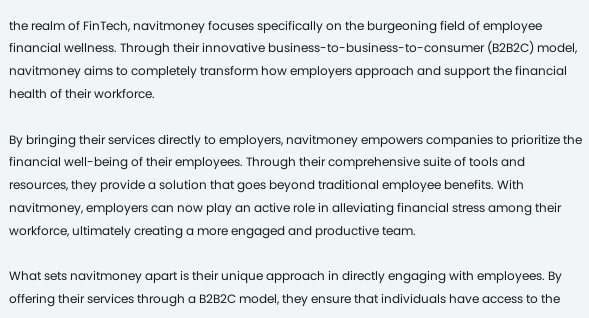the realm of FinTech, navitmoney focuses specifically on the burgeoning field of employee financial wellness. Through their innovative business-to-business-to-consumer (B2B2C) model, navitmoney aims to completely transform how employers approach and support the financial health of their workforce.

By bringing their services directly to employers, navitmoney empowers companies to prioritize the financial well-being of their employees. Through their comprehensive suite of tools and resources, they provide a solution that goes beyond traditional employee benefits. With navitmoney, employers can now play an active role in alleviating financial stress among their workforce, ultimately creating a more engaged and productive team.

What sets navitmoney apart is their unique approach in directly engaging with employees. By offering their services through a B2B2C model, they ensure that individuals have access to the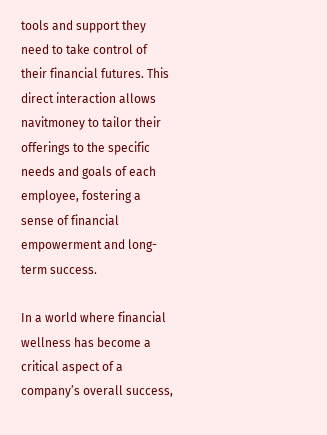tools and support they need to take control of their financial futures. This direct interaction allows navitmoney to tailor their offerings to the specific needs and goals of each employee, fostering a sense of financial empowerment and long-term success.

In a world where financial wellness has become a critical aspect of a company’s overall success,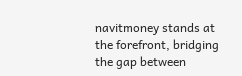navitmoney stands at the forefront, bridging the gap between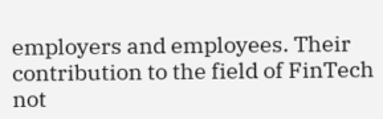employers and employees. Their contribution to the field of FinTech not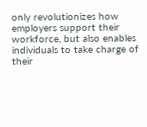only revolutionizes how employers support their workforce, but also enables individuals to take charge of their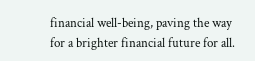financial well-being, paving the way for a brighter financial future for all.